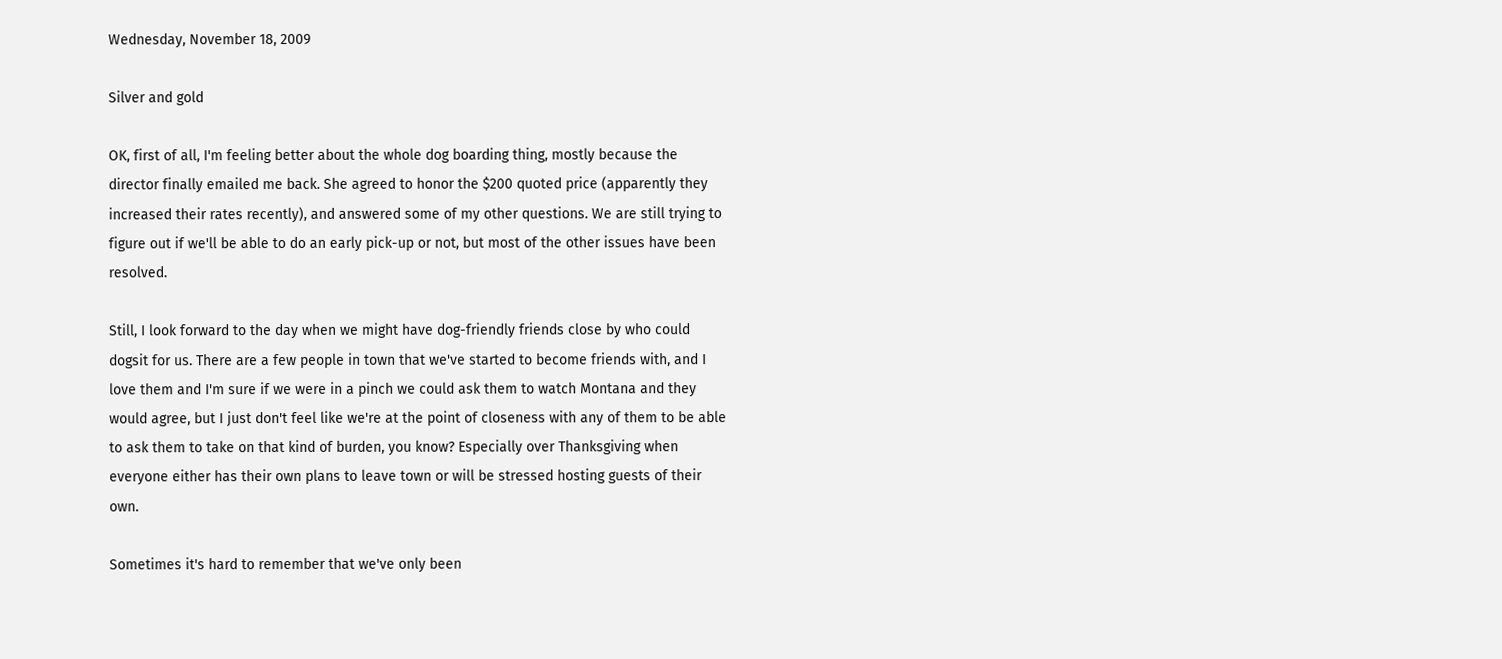Wednesday, November 18, 2009

Silver and gold

OK, first of all, I'm feeling better about the whole dog boarding thing, mostly because the director finally emailed me back. She agreed to honor the $200 quoted price (apparently they increased their rates recently), and answered some of my other questions. We are still trying to figure out if we'll be able to do an early pick-up or not, but most of the other issues have been resolved.

Still, I look forward to the day when we might have dog-friendly friends close by who could dogsit for us. There are a few people in town that we've started to become friends with, and I love them and I'm sure if we were in a pinch we could ask them to watch Montana and they would agree, but I just don't feel like we're at the point of closeness with any of them to be able to ask them to take on that kind of burden, you know? Especially over Thanksgiving when everyone either has their own plans to leave town or will be stressed hosting guests of their own.

Sometimes it's hard to remember that we've only been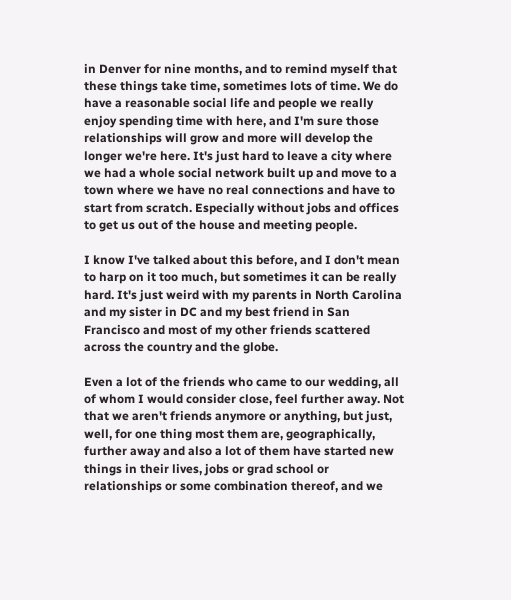in Denver for nine months, and to remind myself that these things take time, sometimes lots of time. We do have a reasonable social life and people we really enjoy spending time with here, and I'm sure those relationships will grow and more will develop the longer we're here. It's just hard to leave a city where we had a whole social network built up and move to a town where we have no real connections and have to start from scratch. Especially without jobs and offices to get us out of the house and meeting people.

I know I've talked about this before, and I don't mean to harp on it too much, but sometimes it can be really hard. It's just weird with my parents in North Carolina and my sister in DC and my best friend in San Francisco and most of my other friends scattered across the country and the globe.

Even a lot of the friends who came to our wedding, all of whom I would consider close, feel further away. Not that we aren't friends anymore or anything, but just, well, for one thing most them are, geographically, further away and also a lot of them have started new things in their lives, jobs or grad school or relationships or some combination thereof, and we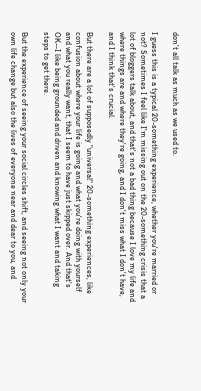don't all talk as much as we used to.

I guess this is a typical 20-something experience, whether you're married or not? Sometimes I feel like I'm missing out on the 20-something crisis that a lot of bloggers talk about, and that's not a bad thing because I love my life and where things are and where they're going, and I don't miss what I don't have, and I think that's crucial.

But there are a lot of supposedly "universal" 20-something experiences, like confusion about where your life is going and what you're doing with yourself and what you really want, that I seem to have just skipped over. And that's OK--I like being grounded and driven and knowing what I want and taking steps to get there.

But the experience of seeing your social circles shift, and seeing not only your own life change but also the lives of everyone near and dear to you, and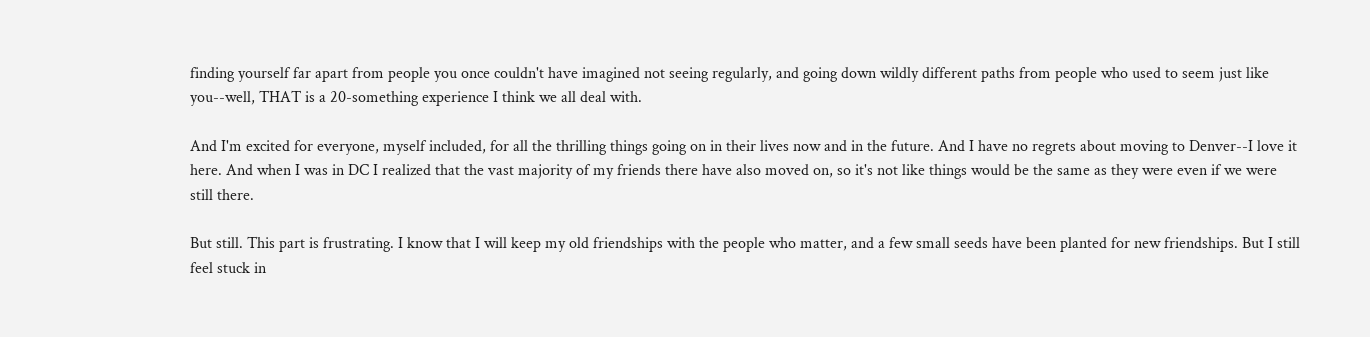finding yourself far apart from people you once couldn't have imagined not seeing regularly, and going down wildly different paths from people who used to seem just like you--well, THAT is a 20-something experience I think we all deal with.

And I'm excited for everyone, myself included, for all the thrilling things going on in their lives now and in the future. And I have no regrets about moving to Denver--I love it here. And when I was in DC I realized that the vast majority of my friends there have also moved on, so it's not like things would be the same as they were even if we were still there.

But still. This part is frustrating. I know that I will keep my old friendships with the people who matter, and a few small seeds have been planted for new friendships. But I still feel stuck in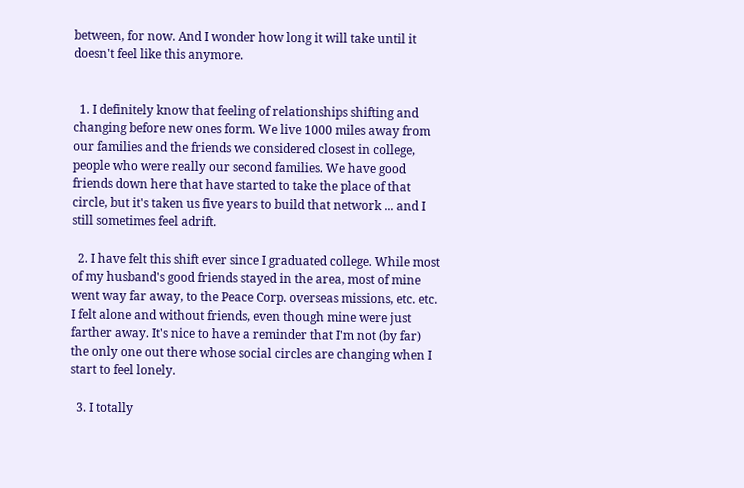between, for now. And I wonder how long it will take until it doesn't feel like this anymore.


  1. I definitely know that feeling of relationships shifting and changing before new ones form. We live 1000 miles away from our families and the friends we considered closest in college, people who were really our second families. We have good friends down here that have started to take the place of that circle, but it's taken us five years to build that network ... and I still sometimes feel adrift.

  2. I have felt this shift ever since I graduated college. While most of my husband's good friends stayed in the area, most of mine went way far away, to the Peace Corp. overseas missions, etc. etc. I felt alone and without friends, even though mine were just farther away. It's nice to have a reminder that I'm not (by far) the only one out there whose social circles are changing when I start to feel lonely.

  3. I totally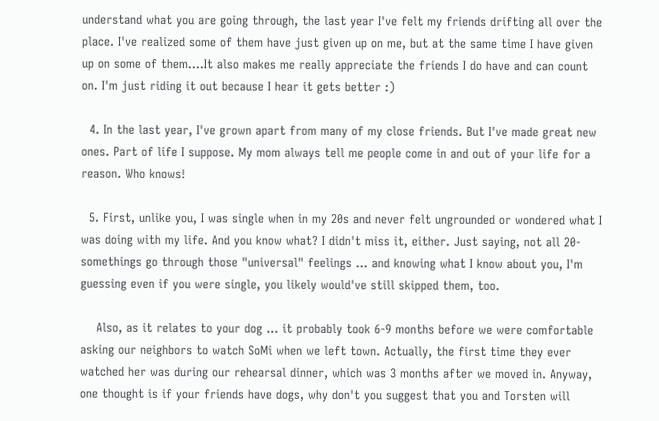understand what you are going through, the last year I've felt my friends drifting all over the place. I've realized some of them have just given up on me, but at the same time I have given up on some of them....It also makes me really appreciate the friends I do have and can count on. I'm just riding it out because I hear it gets better :)

  4. In the last year, I've grown apart from many of my close friends. But I've made great new ones. Part of life I suppose. My mom always tell me people come in and out of your life for a reason. Who knows!

  5. First, unlike you, I was single when in my 20s and never felt ungrounded or wondered what I was doing with my life. And you know what? I didn't miss it, either. Just saying, not all 20-somethings go through those "universal" feelings ... and knowing what I know about you, I'm guessing even if you were single, you likely would've still skipped them, too.

    Also, as it relates to your dog ... it probably took 6-9 months before we were comfortable asking our neighbors to watch SoMi when we left town. Actually, the first time they ever watched her was during our rehearsal dinner, which was 3 months after we moved in. Anyway, one thought is if your friends have dogs, why don't you suggest that you and Torsten will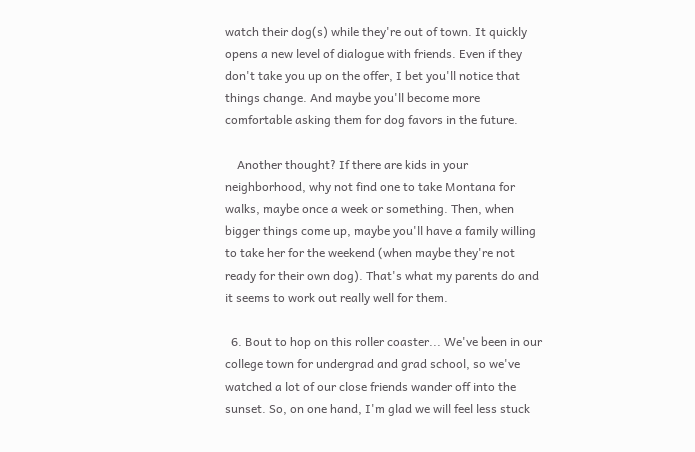watch their dog(s) while they're out of town. It quickly opens a new level of dialogue with friends. Even if they don't take you up on the offer, I bet you'll notice that things change. And maybe you'll become more comfortable asking them for dog favors in the future.

    Another thought? If there are kids in your neighborhood, why not find one to take Montana for walks, maybe once a week or something. Then, when bigger things come up, maybe you'll have a family willing to take her for the weekend (when maybe they're not ready for their own dog). That's what my parents do and it seems to work out really well for them.

  6. Bout to hop on this roller coaster... We've been in our college town for undergrad and grad school, so we've watched a lot of our close friends wander off into the sunset. So, on one hand, I'm glad we will feel less stuck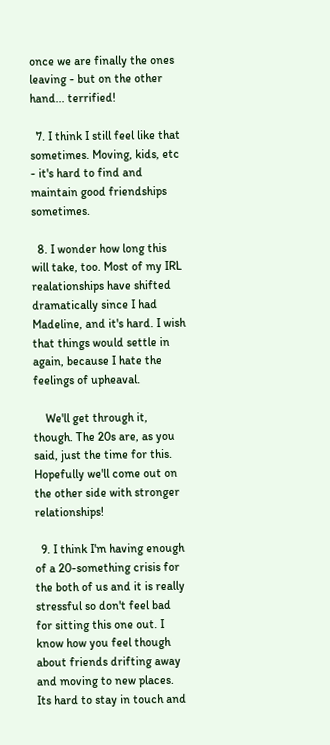once we are finally the ones leaving - but on the other hand... terrified!

  7. I think I still feel like that sometimes. Moving, kids, etc - it's hard to find and maintain good friendships sometimes.

  8. I wonder how long this will take, too. Most of my IRL realationships have shifted dramatically since I had Madeline, and it's hard. I wish that things would settle in again, because I hate the feelings of upheaval.

    We'll get through it, though. The 20s are, as you said, just the time for this. Hopefully we'll come out on the other side with stronger relationships!

  9. I think I'm having enough of a 20-something crisis for the both of us and it is really stressful so don't feel bad for sitting this one out. I know how you feel though about friends drifting away and moving to new places. Its hard to stay in touch and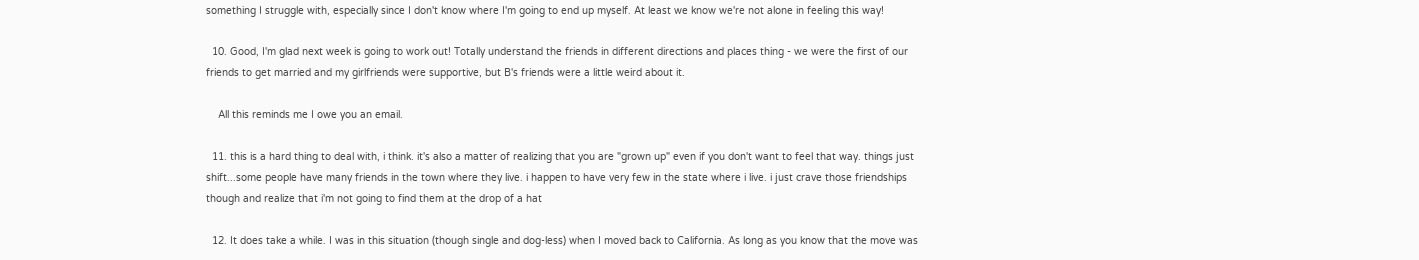something I struggle with, especially since I don't know where I'm going to end up myself. At least we know we're not alone in feeling this way!

  10. Good, I'm glad next week is going to work out! Totally understand the friends in different directions and places thing - we were the first of our friends to get married and my girlfriends were supportive, but B's friends were a little weird about it.

    All this reminds me I owe you an email.

  11. this is a hard thing to deal with, i think. it's also a matter of realizing that you are "grown up" even if you don't want to feel that way. things just shift...some people have many friends in the town where they live. i happen to have very few in the state where i live. i just crave those friendships though and realize that i'm not going to find them at the drop of a hat

  12. It does take a while. I was in this situation (though single and dog-less) when I moved back to California. As long as you know that the move was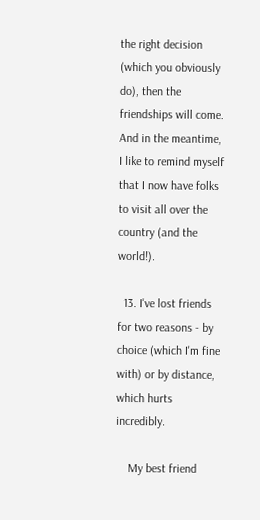the right decision (which you obviously do), then the friendships will come. And in the meantime, I like to remind myself that I now have folks to visit all over the country (and the world!).

  13. I've lost friends for two reasons - by choice (which I'm fine with) or by distance, which hurts incredibly.

    My best friend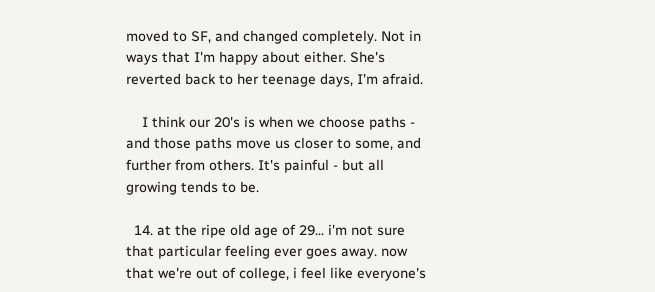moved to SF, and changed completely. Not in ways that I'm happy about either. She's reverted back to her teenage days, I'm afraid.

    I think our 20's is when we choose paths - and those paths move us closer to some, and further from others. It's painful - but all growing tends to be.

  14. at the ripe old age of 29... i'm not sure that particular feeling ever goes away. now that we're out of college, i feel like everyone's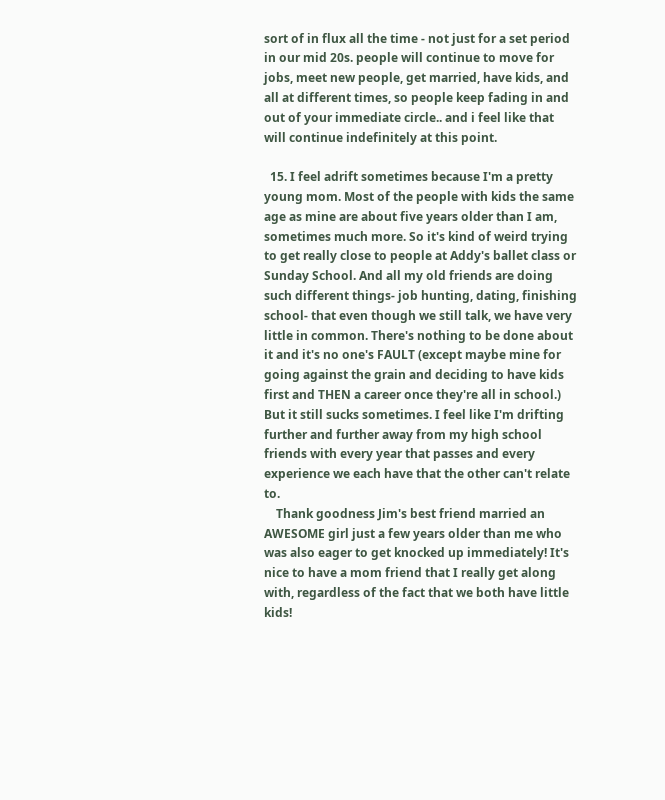sort of in flux all the time - not just for a set period in our mid 20s. people will continue to move for jobs, meet new people, get married, have kids, and all at different times, so people keep fading in and out of your immediate circle.. and i feel like that will continue indefinitely at this point.

  15. I feel adrift sometimes because I'm a pretty young mom. Most of the people with kids the same age as mine are about five years older than I am, sometimes much more. So it's kind of weird trying to get really close to people at Addy's ballet class or Sunday School. And all my old friends are doing such different things- job hunting, dating, finishing school- that even though we still talk, we have very little in common. There's nothing to be done about it and it's no one's FAULT (except maybe mine for going against the grain and deciding to have kids first and THEN a career once they're all in school.) But it still sucks sometimes. I feel like I'm drifting further and further away from my high school friends with every year that passes and every experience we each have that the other can't relate to.
    Thank goodness Jim's best friend married an AWESOME girl just a few years older than me who was also eager to get knocked up immediately! It's nice to have a mom friend that I really get along with, regardless of the fact that we both have little kids!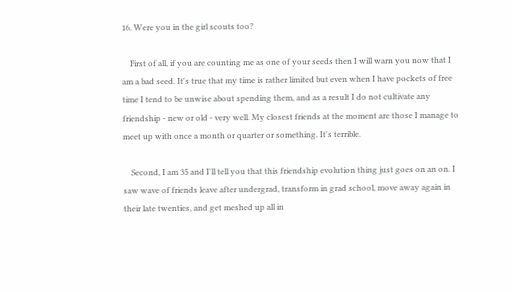16. Were you in the girl scouts too?

    First of all, if you are counting me as one of your seeds then I will warn you now that I am a bad seed. It's true that my time is rather limited but even when I have pockets of free time I tend to be unwise about spending them, and as a result I do not cultivate any friendship - new or old - very well. My closest friends at the moment are those I manage to meet up with once a month or quarter or something. It's terrible.

    Second, I am 35 and I'll tell you that this friendship evolution thing just goes on an on. I saw wave of friends leave after undergrad, transform in grad school, move away again in their late twenties, and get meshed up all in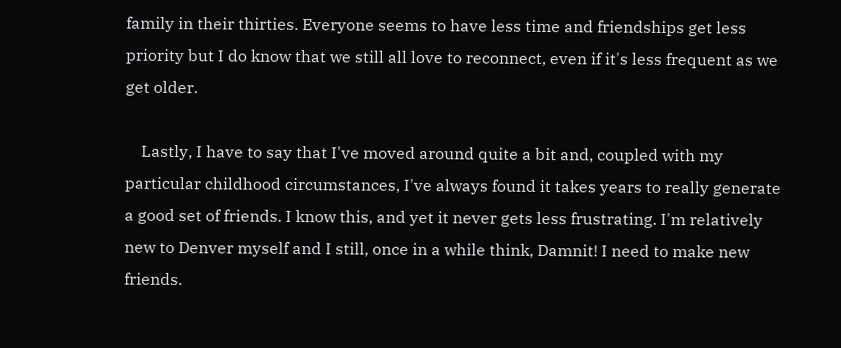family in their thirties. Everyone seems to have less time and friendships get less priority but I do know that we still all love to reconnect, even if it's less frequent as we get older.

    Lastly, I have to say that I've moved around quite a bit and, coupled with my particular childhood circumstances, I've always found it takes years to really generate a good set of friends. I know this, and yet it never gets less frustrating. I'm relatively new to Denver myself and I still, once in a while think, Damnit! I need to make new friends.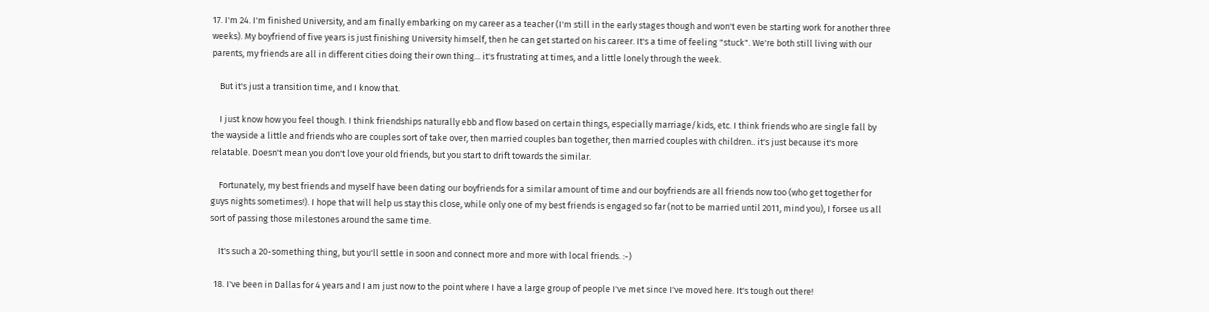17. I'm 24. I'm finished University, and am finally embarking on my career as a teacher (I'm still in the early stages though and won't even be starting work for another three weeks). My boyfriend of five years is just finishing University himself, then he can get started on his career. It's a time of feeling "stuck". We're both still living with our parents, my friends are all in different cities doing their own thing... it's frustrating at times, and a little lonely through the week.

    But it's just a transition time, and I know that.

    I just know how you feel though. I think friendships naturally ebb and flow based on certain things, especially marriage/kids, etc. I think friends who are single fall by the wayside a little and friends who are couples sort of take over, then married couples ban together, then married couples with children.. it's just because it's more relatable. Doesn't mean you don't love your old friends, but you start to drift towards the similar.

    Fortunately, my best friends and myself have been dating our boyfriends for a similar amount of time and our boyfriends are all friends now too (who get together for guys nights sometimes!). I hope that will help us stay this close, while only one of my best friends is engaged so far (not to be married until 2011, mind you), I forsee us all sort of passing those milestones around the same time.

    It's such a 20-something thing, but you'll settle in soon and connect more and more with local friends. :-)

  18. I've been in Dallas for 4 years and I am just now to the point where I have a large group of people I've met since I've moved here. It's tough out there!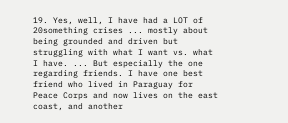19. Yes, well, I have had a LOT of 20something crises ... mostly about being grounded and driven but struggling with what I want vs. what I have. ... But especially the one regarding friends. I have one best friend who lived in Paraguay for Peace Corps and now lives on the east coast, and another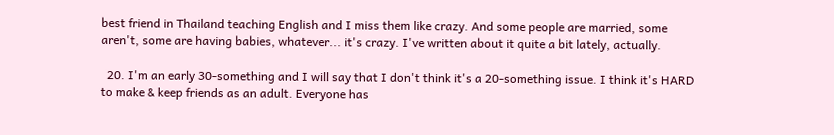best friend in Thailand teaching English and I miss them like crazy. And some people are married, some aren't, some are having babies, whatever... it's crazy. I've written about it quite a bit lately, actually.

  20. I'm an early 30-something and I will say that I don't think it's a 20-something issue. I think it's HARD to make & keep friends as an adult. Everyone has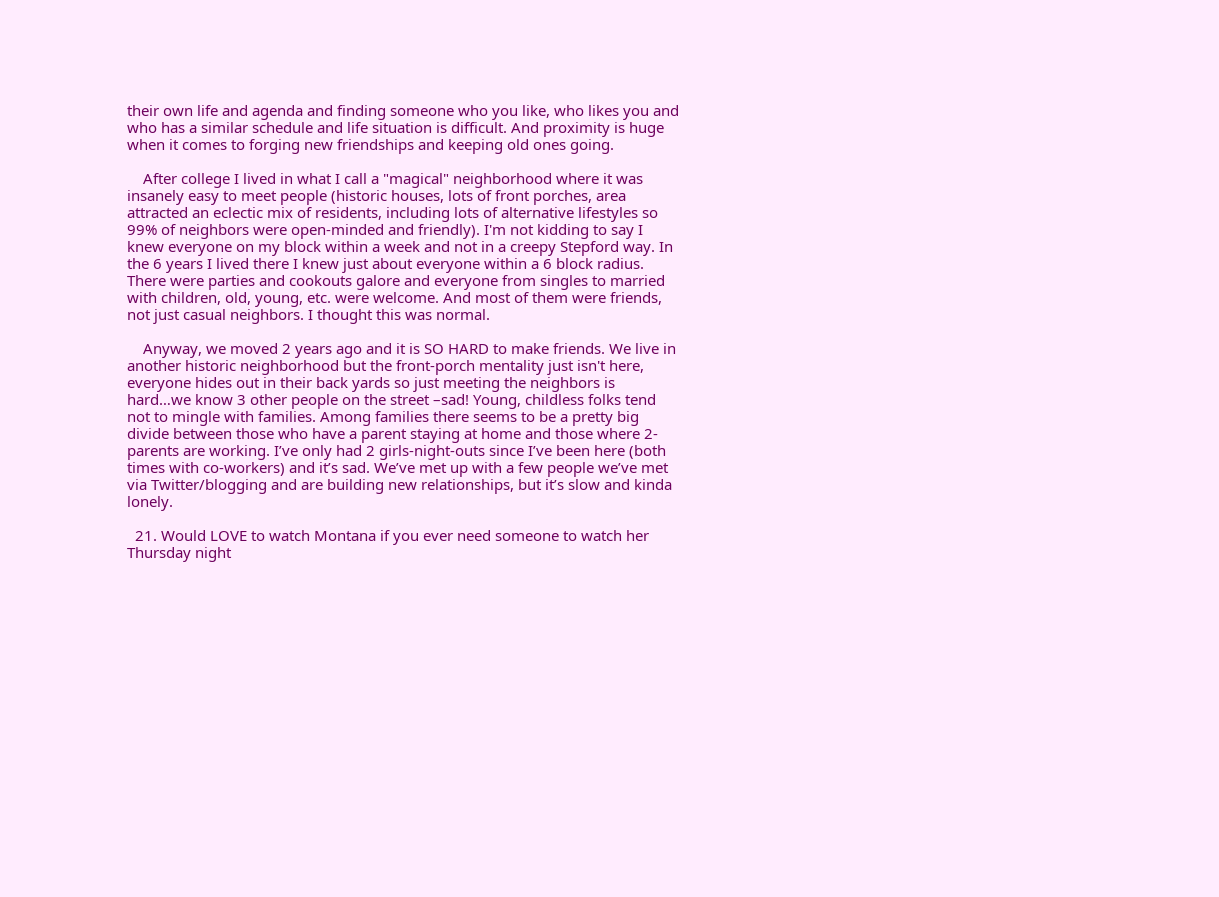their own life and agenda and finding someone who you like, who likes you and who has a similar schedule and life situation is difficult. And proximity is huge when it comes to forging new friendships and keeping old ones going.

    After college I lived in what I call a "magical" neighborhood where it was insanely easy to meet people (historic houses, lots of front porches, area attracted an eclectic mix of residents, including lots of alternative lifestyles so 99% of neighbors were open-minded and friendly). I'm not kidding to say I knew everyone on my block within a week and not in a creepy Stepford way. In the 6 years I lived there I knew just about everyone within a 6 block radius. There were parties and cookouts galore and everyone from singles to married with children, old, young, etc. were welcome. And most of them were friends, not just casual neighbors. I thought this was normal.

    Anyway, we moved 2 years ago and it is SO HARD to make friends. We live in another historic neighborhood but the front-porch mentality just isn't here, everyone hides out in their back yards so just meeting the neighbors is hard…we know 3 other people on the street –sad! Young, childless folks tend not to mingle with families. Among families there seems to be a pretty big divide between those who have a parent staying at home and those where 2-parents are working. I’ve only had 2 girls-night-outs since I’ve been here (both times with co-workers) and it’s sad. We’ve met up with a few people we’ve met via Twitter/blogging and are building new relationships, but it’s slow and kinda lonely.

  21. Would LOVE to watch Montana if you ever need someone to watch her Thursday night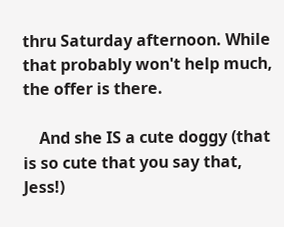thru Saturday afternoon. While that probably won't help much, the offer is there.

    And she IS a cute doggy (that is so cute that you say that, Jess!)